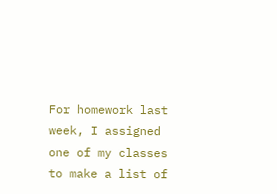For homework last week, I assigned one of my classes to make a list of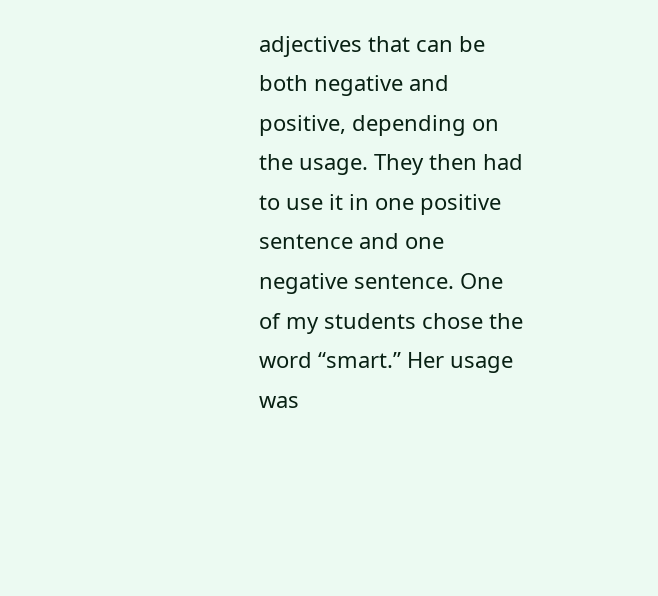adjectives that can be both negative and positive, depending on the usage. They then had to use it in one positive sentence and one negative sentence. One of my students chose the word “smart.” Her usage was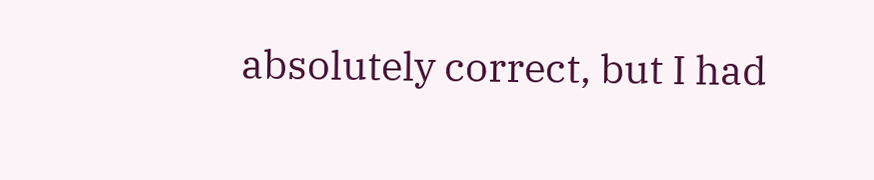absolutely correct, but I had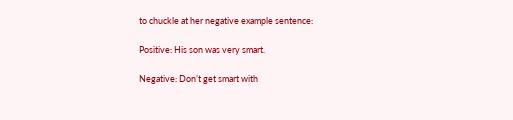to chuckle at her negative example sentence:

Positive: His son was very smart.

Negative: Don’t get smart with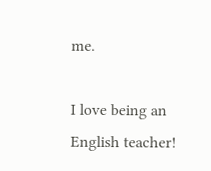me.

I love being an English teacher!